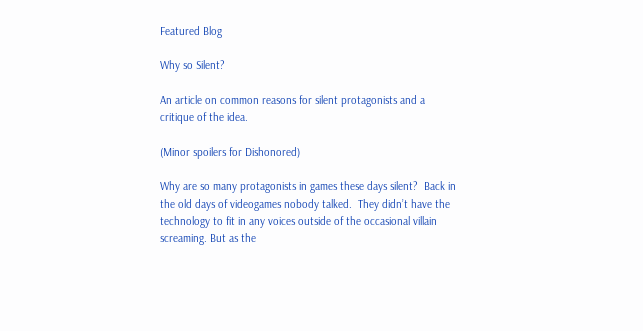Featured Blog

Why so Silent?

An article on common reasons for silent protagonists and a critique of the idea.

(Minor spoilers for Dishonored)

Why are so many protagonists in games these days silent?  Back in the old days of videogames nobody talked.  They didn’t have the technology to fit in any voices outside of the occasional villain screaming. But as the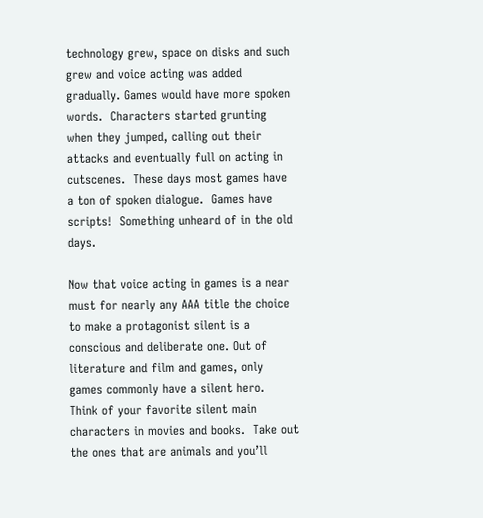technology grew, space on disks and such grew and voice acting was added gradually. Games would have more spoken words.  Characters started grunting when they jumped, calling out their attacks and eventually full on acting in cutscenes.  These days most games have a ton of spoken dialogue.  Games have scripts!  Something unheard of in the old days.

Now that voice acting in games is a near must for nearly any AAA title the choice to make a protagonist silent is a conscious and deliberate one. Out of literature and film and games, only games commonly have a silent hero.  Think of your favorite silent main characters in movies and books.  Take out the ones that are animals and you’ll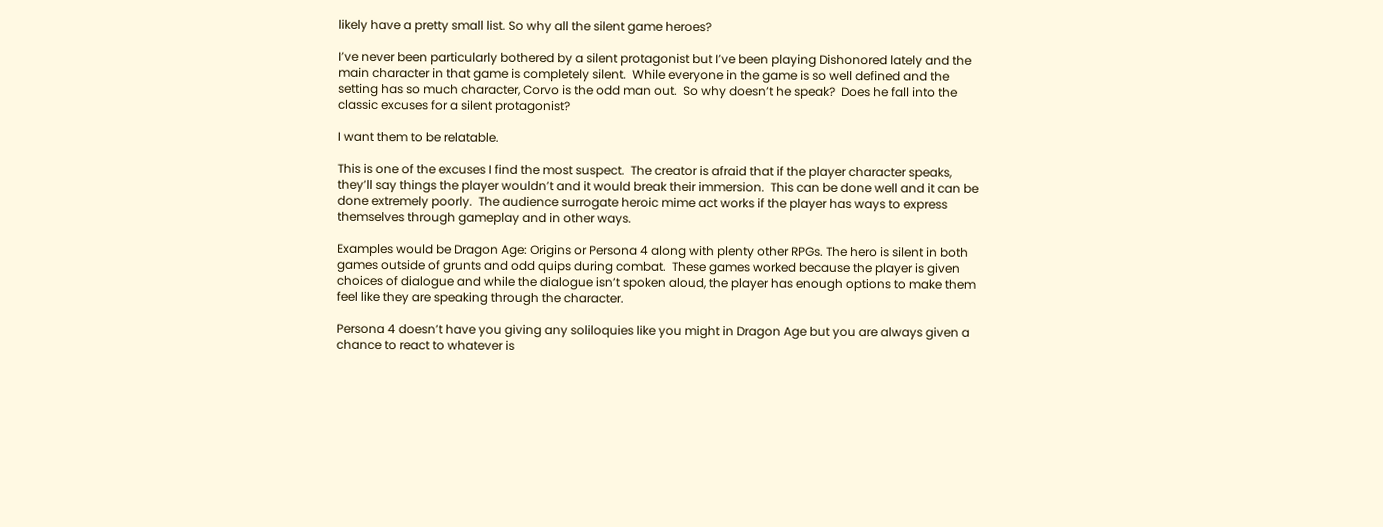likely have a pretty small list. So why all the silent game heroes?

I’ve never been particularly bothered by a silent protagonist but I’ve been playing Dishonored lately and the main character in that game is completely silent.  While everyone in the game is so well defined and the setting has so much character, Corvo is the odd man out.  So why doesn’t he speak?  Does he fall into the classic excuses for a silent protagonist?

I want them to be relatable.

This is one of the excuses I find the most suspect.  The creator is afraid that if the player character speaks, they’ll say things the player wouldn’t and it would break their immersion.  This can be done well and it can be done extremely poorly.  The audience surrogate heroic mime act works if the player has ways to express themselves through gameplay and in other ways.

Examples would be Dragon Age: Origins or Persona 4 along with plenty other RPGs. The hero is silent in both games outside of grunts and odd quips during combat.  These games worked because the player is given choices of dialogue and while the dialogue isn’t spoken aloud, the player has enough options to make them feel like they are speaking through the character.

Persona 4 doesn’t have you giving any soliloquies like you might in Dragon Age but you are always given a chance to react to whatever is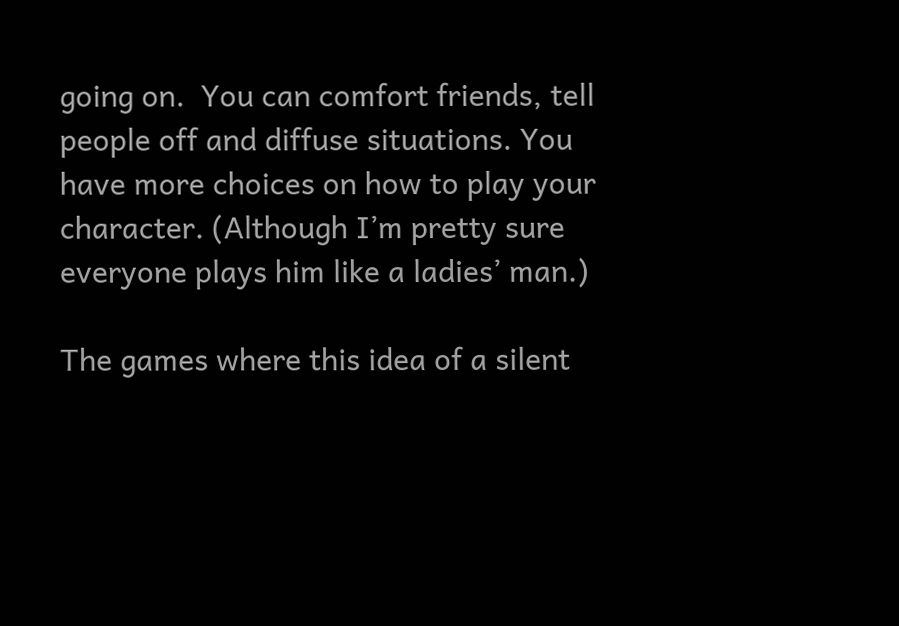going on.  You can comfort friends, tell people off and diffuse situations. You have more choices on how to play your character. (Although I’m pretty sure everyone plays him like a ladies’ man.)

The games where this idea of a silent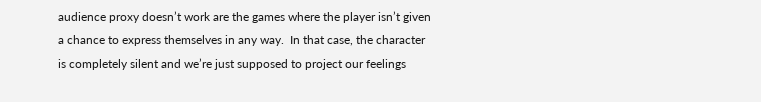audience proxy doesn’t work are the games where the player isn’t given a chance to express themselves in any way.  In that case, the character is completely silent and we’re just supposed to project our feelings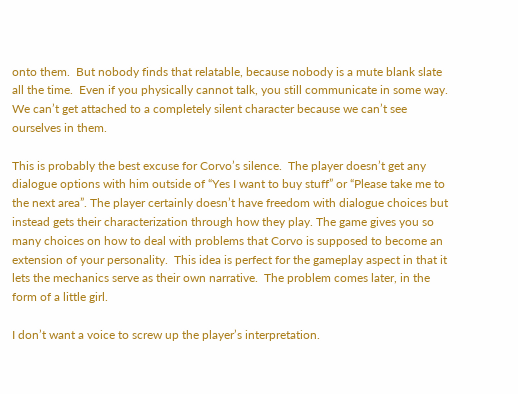onto them.  But nobody finds that relatable, because nobody is a mute blank slate all the time.  Even if you physically cannot talk, you still communicate in some way.  We can’t get attached to a completely silent character because we can’t see ourselves in them.

This is probably the best excuse for Corvo’s silence.  The player doesn’t get any dialogue options with him outside of “Yes I want to buy stuff” or “Please take me to the next area”. The player certainly doesn’t have freedom with dialogue choices but instead gets their characterization through how they play. The game gives you so many choices on how to deal with problems that Corvo is supposed to become an extension of your personality.  This idea is perfect for the gameplay aspect in that it lets the mechanics serve as their own narrative.  The problem comes later, in the form of a little girl.

I don’t want a voice to screw up the player’s interpretation.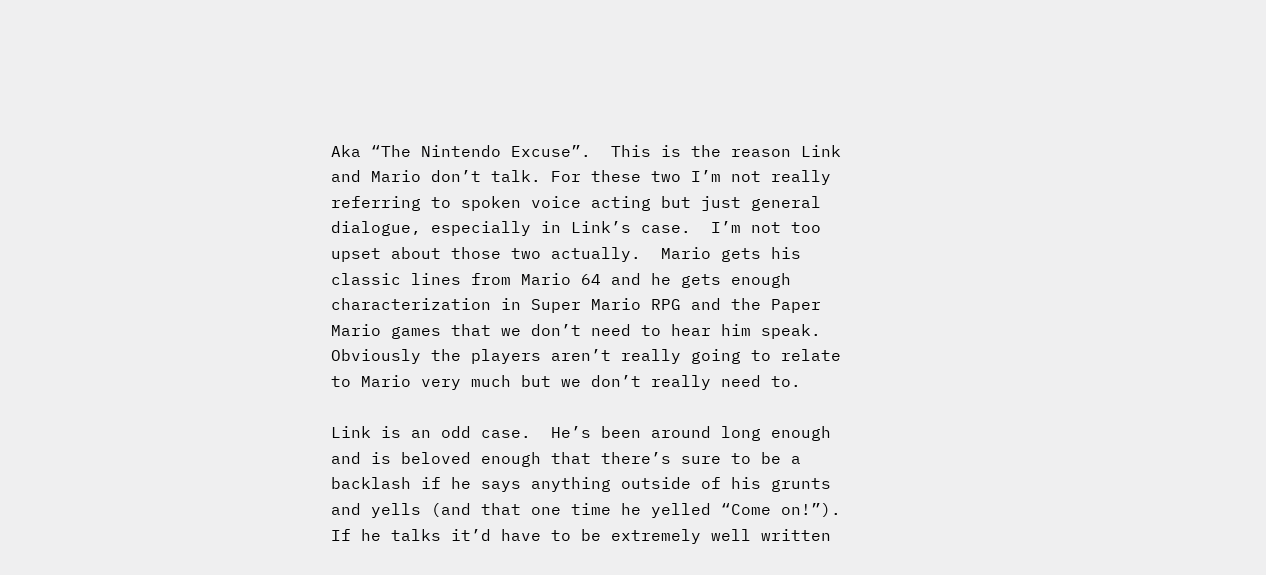Aka “The Nintendo Excuse”.  This is the reason Link and Mario don’t talk. For these two I’m not really referring to spoken voice acting but just general dialogue, especially in Link’s case.  I’m not too upset about those two actually.  Mario gets his classic lines from Mario 64 and he gets enough characterization in Super Mario RPG and the Paper Mario games that we don’t need to hear him speak.  Obviously the players aren’t really going to relate to Mario very much but we don’t really need to.

Link is an odd case.  He’s been around long enough and is beloved enough that there’s sure to be a backlash if he says anything outside of his grunts and yells (and that one time he yelled “Come on!”). If he talks it’d have to be extremely well written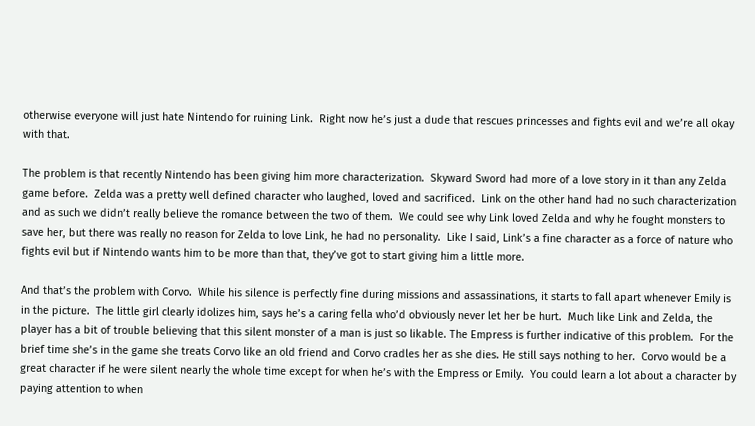otherwise everyone will just hate Nintendo for ruining Link.  Right now he’s just a dude that rescues princesses and fights evil and we’re all okay with that.

The problem is that recently Nintendo has been giving him more characterization.  Skyward Sword had more of a love story in it than any Zelda game before.  Zelda was a pretty well defined character who laughed, loved and sacrificed.  Link on the other hand had no such characterization and as such we didn’t really believe the romance between the two of them.  We could see why Link loved Zelda and why he fought monsters to save her, but there was really no reason for Zelda to love Link, he had no personality.  Like I said, Link’s a fine character as a force of nature who fights evil but if Nintendo wants him to be more than that, they’ve got to start giving him a little more.

And that’s the problem with Corvo.  While his silence is perfectly fine during missions and assassinations, it starts to fall apart whenever Emily is in the picture.  The little girl clearly idolizes him, says he’s a caring fella who’d obviously never let her be hurt.  Much like Link and Zelda, the player has a bit of trouble believing that this silent monster of a man is just so likable. The Empress is further indicative of this problem.  For the brief time she’s in the game she treats Corvo like an old friend and Corvo cradles her as she dies. He still says nothing to her.  Corvo would be a great character if he were silent nearly the whole time except for when he’s with the Empress or Emily.  You could learn a lot about a character by paying attention to when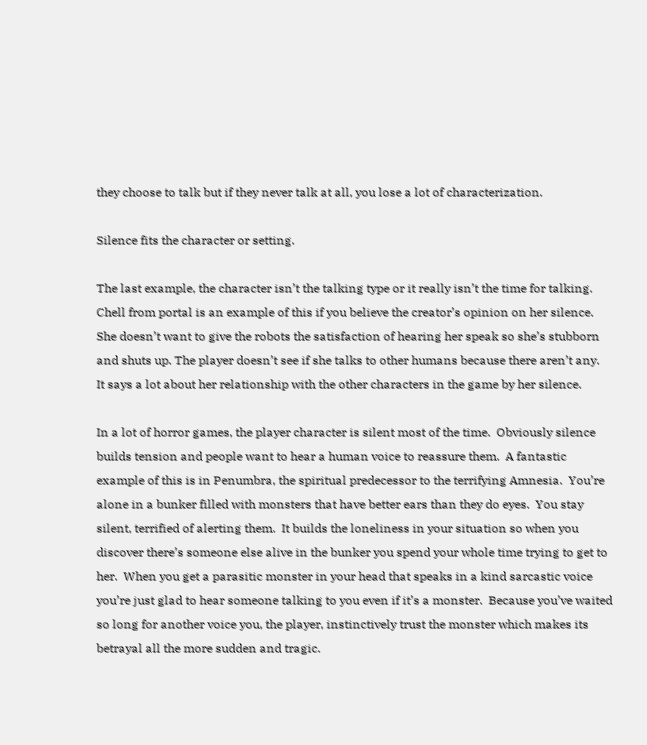they choose to talk but if they never talk at all, you lose a lot of characterization.

Silence fits the character or setting.

The last example, the character isn’t the talking type or it really isn’t the time for talking. Chell from portal is an example of this if you believe the creator’s opinion on her silence.  She doesn’t want to give the robots the satisfaction of hearing her speak so she’s stubborn and shuts up. The player doesn’t see if she talks to other humans because there aren’t any.  It says a lot about her relationship with the other characters in the game by her silence.

In a lot of horror games, the player character is silent most of the time.  Obviously silence builds tension and people want to hear a human voice to reassure them.  A fantastic example of this is in Penumbra, the spiritual predecessor to the terrifying Amnesia.  You’re alone in a bunker filled with monsters that have better ears than they do eyes.  You stay silent, terrified of alerting them.  It builds the loneliness in your situation so when you discover there’s someone else alive in the bunker you spend your whole time trying to get to her.  When you get a parasitic monster in your head that speaks in a kind sarcastic voice you’re just glad to hear someone talking to you even if it’s a monster.  Because you’ve waited so long for another voice you, the player, instinctively trust the monster which makes its betrayal all the more sudden and tragic.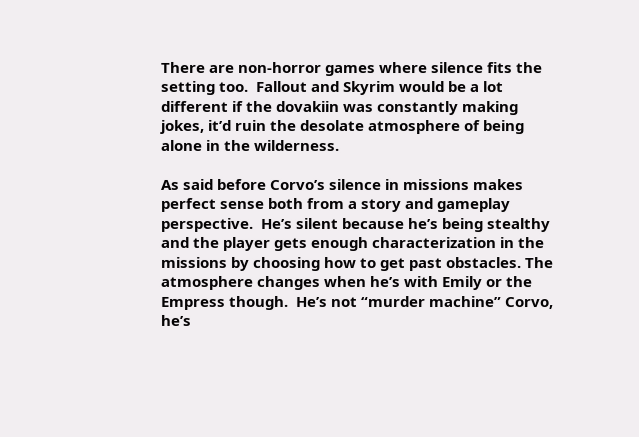There are non-horror games where silence fits the setting too.  Fallout and Skyrim would be a lot different if the dovakiin was constantly making jokes, it’d ruin the desolate atmosphere of being alone in the wilderness.

As said before Corvo’s silence in missions makes perfect sense both from a story and gameplay perspective.  He’s silent because he’s being stealthy and the player gets enough characterization in the missions by choosing how to get past obstacles. The atmosphere changes when he’s with Emily or the Empress though.  He’s not “murder machine” Corvo, he’s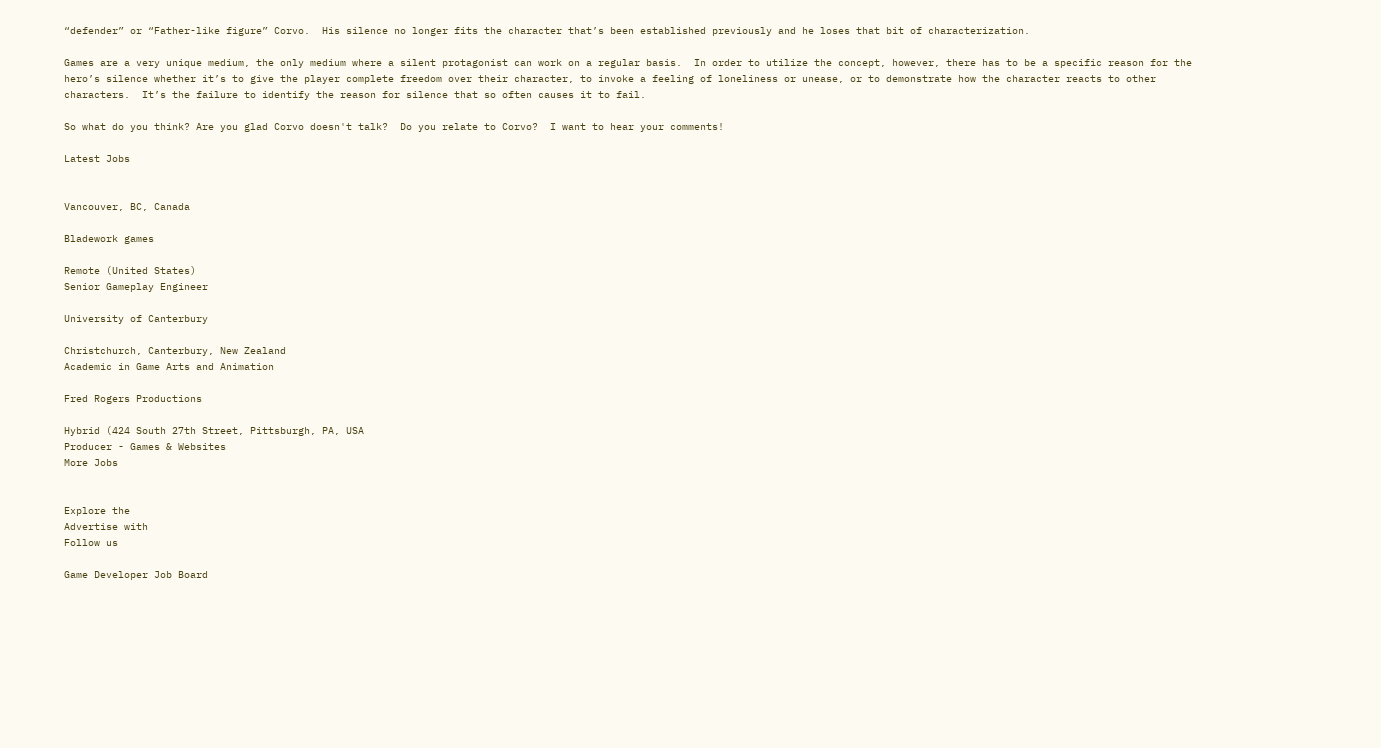“defender” or “Father-like figure” Corvo.  His silence no longer fits the character that’s been established previously and he loses that bit of characterization.

Games are a very unique medium, the only medium where a silent protagonist can work on a regular basis.  In order to utilize the concept, however, there has to be a specific reason for the hero’s silence whether it’s to give the player complete freedom over their character, to invoke a feeling of loneliness or unease, or to demonstrate how the character reacts to other characters.  It’s the failure to identify the reason for silence that so often causes it to fail.

So what do you think? Are you glad Corvo doesn't talk?  Do you relate to Corvo?  I want to hear your comments!

Latest Jobs


Vancouver, BC, Canada

Bladework games

Remote (United States)
Senior Gameplay Engineer

University of Canterbury

Christchurch, Canterbury, New Zealand
Academic in Game Arts and Animation

Fred Rogers Productions

Hybrid (424 South 27th Street, Pittsburgh, PA, USA
Producer - Games & Websites
More Jobs


Explore the
Advertise with
Follow us

Game Developer Job Board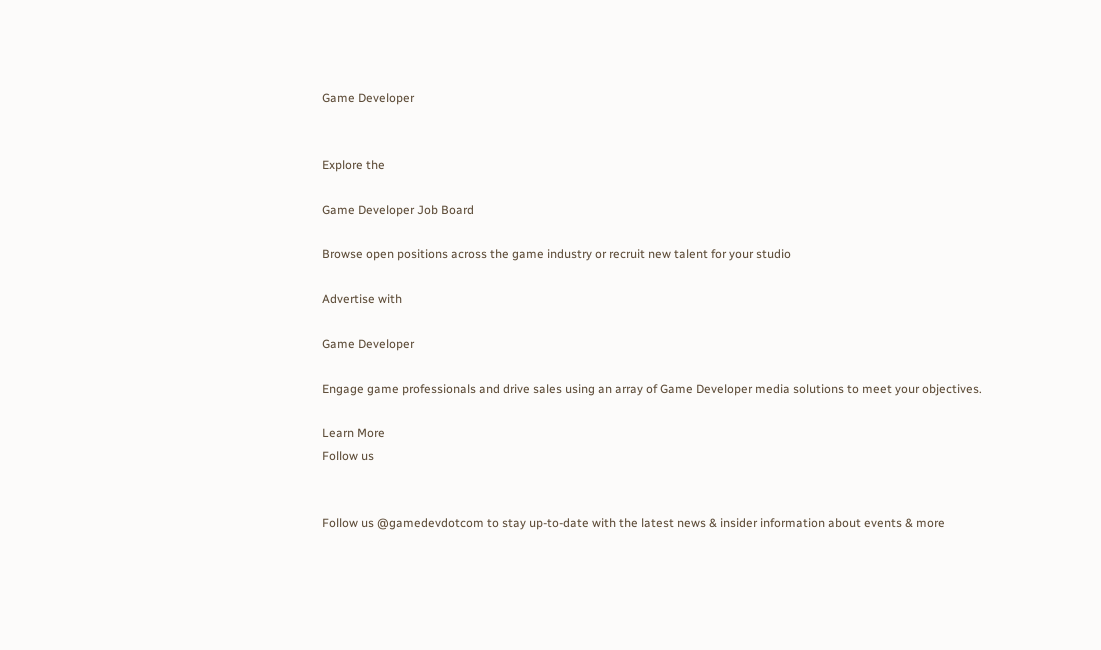Game Developer


Explore the

Game Developer Job Board

Browse open positions across the game industry or recruit new talent for your studio

Advertise with

Game Developer

Engage game professionals and drive sales using an array of Game Developer media solutions to meet your objectives.

Learn More
Follow us


Follow us @gamedevdotcom to stay up-to-date with the latest news & insider information about events & more